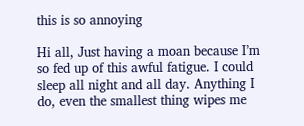this is so annoying

Hi all, Just having a moan because I’m so fed up of this awful fatigue. I could sleep all night and all day. Anything I do, even the smallest thing wipes me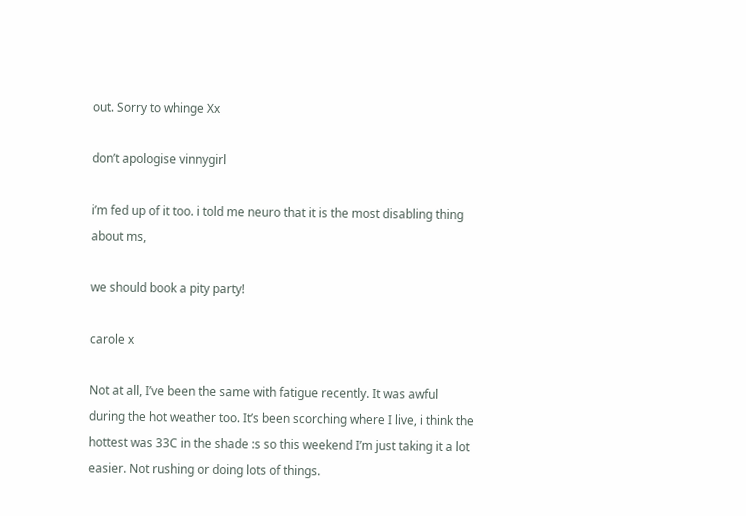out. Sorry to whinge Xx

don’t apologise vinnygirl

i’m fed up of it too. i told me neuro that it is the most disabling thing about ms,

we should book a pity party!

carole x

Not at all, I’ve been the same with fatigue recently. It was awful during the hot weather too. It’s been scorching where I live, i think the hottest was 33C in the shade :s so this weekend I’m just taking it a lot easier. Not rushing or doing lots of things.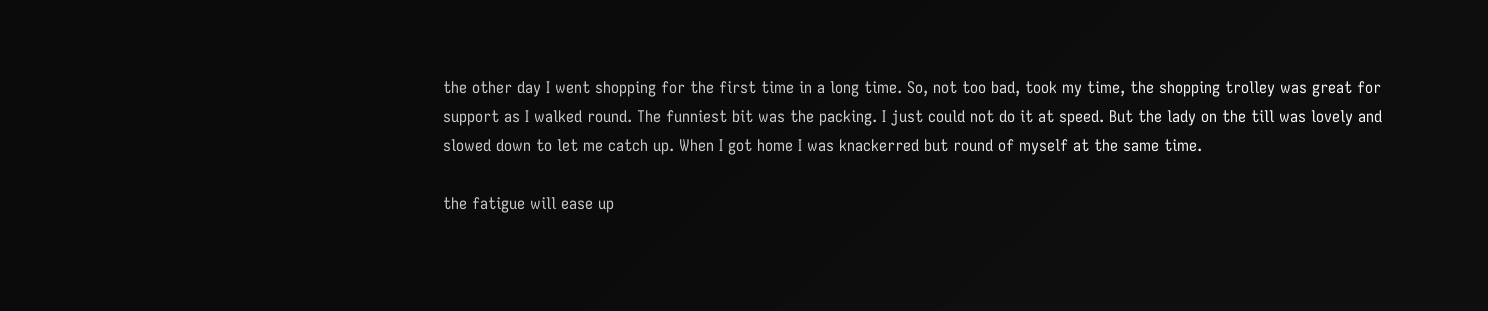the other day I went shopping for the first time in a long time. So, not too bad, took my time, the shopping trolley was great for support as I walked round. The funniest bit was the packing. I just could not do it at speed. But the lady on the till was lovely and slowed down to let me catch up. When I got home I was knackerred but round of myself at the same time.

the fatigue will ease up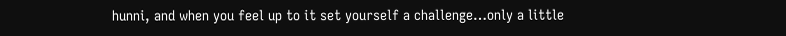hunni, and when you feel up to it set yourself a challenge…only a little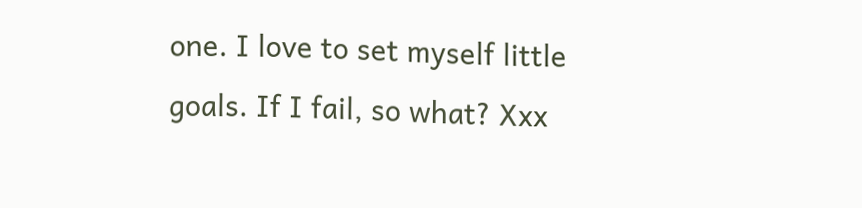one. I love to set myself little goals. If I fail, so what? Xxx